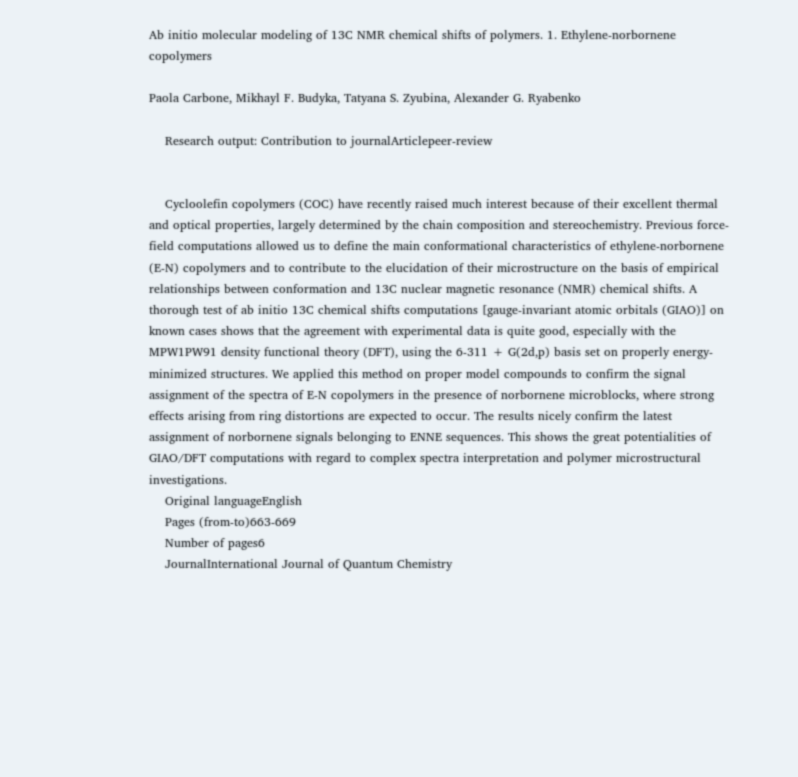Ab initio molecular modeling of 13C NMR chemical shifts of polymers. 1. Ethylene-norbornene copolymers

Paola Carbone, Mikhayl F. Budyka, Tatyana S. Zyubina, Alexander G. Ryabenko

    Research output: Contribution to journalArticlepeer-review


    Cycloolefin copolymers (COC) have recently raised much interest because of their excellent thermal and optical properties, largely determined by the chain composition and stereochemistry. Previous force-field computations allowed us to define the main conformational characteristics of ethylene-norbornene (E-N) copolymers and to contribute to the elucidation of their microstructure on the basis of empirical relationships between conformation and 13C nuclear magnetic resonance (NMR) chemical shifts. A thorough test of ab initio 13C chemical shifts computations [gauge-invariant atomic orbitals (GIAO)] on known cases shows that the agreement with experimental data is quite good, especially with the MPW1PW91 density functional theory (DFT), using the 6-311 + G(2d,p) basis set on properly energy-minimized structures. We applied this method on proper model compounds to confirm the signal assignment of the spectra of E-N copolymers in the presence of norbornene microblocks, where strong effects arising from ring distortions are expected to occur. The results nicely confirm the latest assignment of norbornene signals belonging to ENNE sequences. This shows the great potentialities of GIAO/DFT computations with regard to complex spectra interpretation and polymer microstructural investigations.
    Original languageEnglish
    Pages (from-to)663-669
    Number of pages6
    JournalInternational Journal of Quantum Chemistry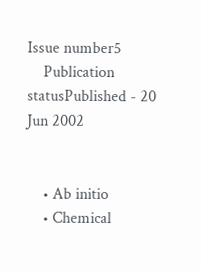Issue number5
    Publication statusPublished - 20 Jun 2002


    • Ab initio
    • Chemical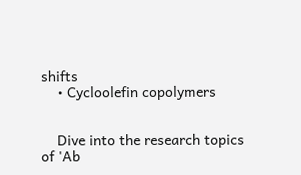shifts
    • Cycloolefin copolymers


    Dive into the research topics of 'Ab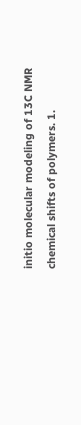initio molecular modeling of 13C NMR chemical shifts of polymers. 1.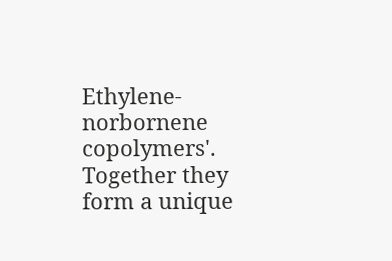Ethylene-norbornene copolymers'. Together they form a unique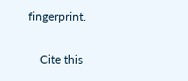fingerprint.

    Cite this